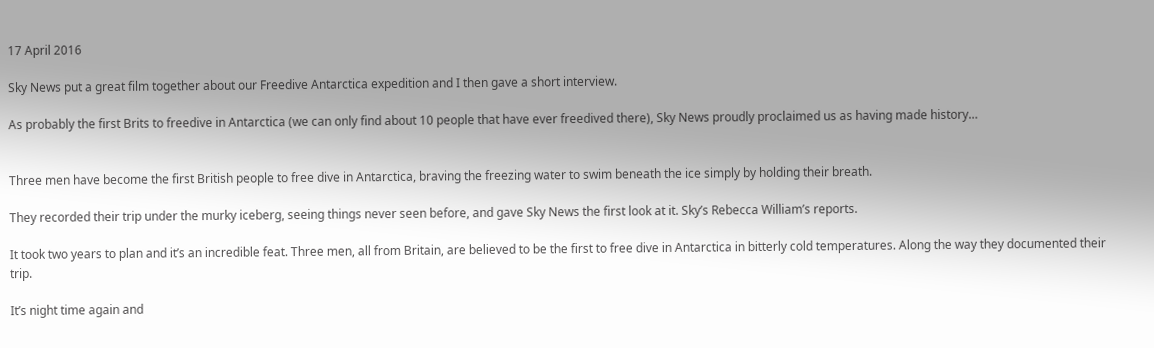17 April 2016

Sky News put a great film together about our Freedive Antarctica expedition and I then gave a short interview.

As probably the first Brits to freedive in Antarctica (we can only find about 10 people that have ever freedived there), Sky News proudly proclaimed us as having made history…


Three men have become the first British people to free dive in Antarctica, braving the freezing water to swim beneath the ice simply by holding their breath.

They recorded their trip under the murky iceberg, seeing things never seen before, and gave Sky News the first look at it. Sky’s Rebecca William’s reports.

It took two years to plan and it’s an incredible feat. Three men, all from Britain, are believed to be the first to free dive in Antarctica in bitterly cold temperatures. Along the way they documented their trip.

It’s night time again and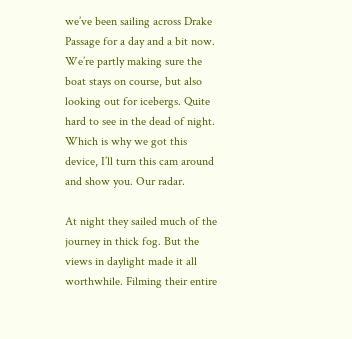we’ve been sailing across Drake Passage for a day and a bit now. We’re partly making sure the boat stays on course, but also looking out for icebergs. Quite hard to see in the dead of night. Which is why we got this device, I’ll turn this cam around and show you. Our radar.

At night they sailed much of the journey in thick fog. But the views in daylight made it all worthwhile. Filming their entire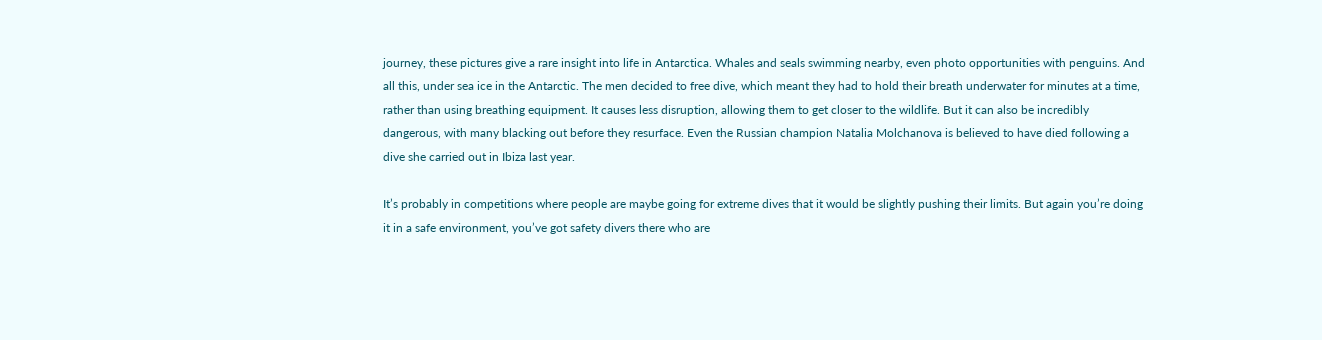journey, these pictures give a rare insight into life in Antarctica. Whales and seals swimming nearby, even photo opportunities with penguins. And all this, under sea ice in the Antarctic. The men decided to free dive, which meant they had to hold their breath underwater for minutes at a time, rather than using breathing equipment. It causes less disruption, allowing them to get closer to the wildlife. But it can also be incredibly dangerous, with many blacking out before they resurface. Even the Russian champion Natalia Molchanova is believed to have died following a dive she carried out in Ibiza last year.

It’s probably in competitions where people are maybe going for extreme dives that it would be slightly pushing their limits. But again you’re doing it in a safe environment, you’ve got safety divers there who are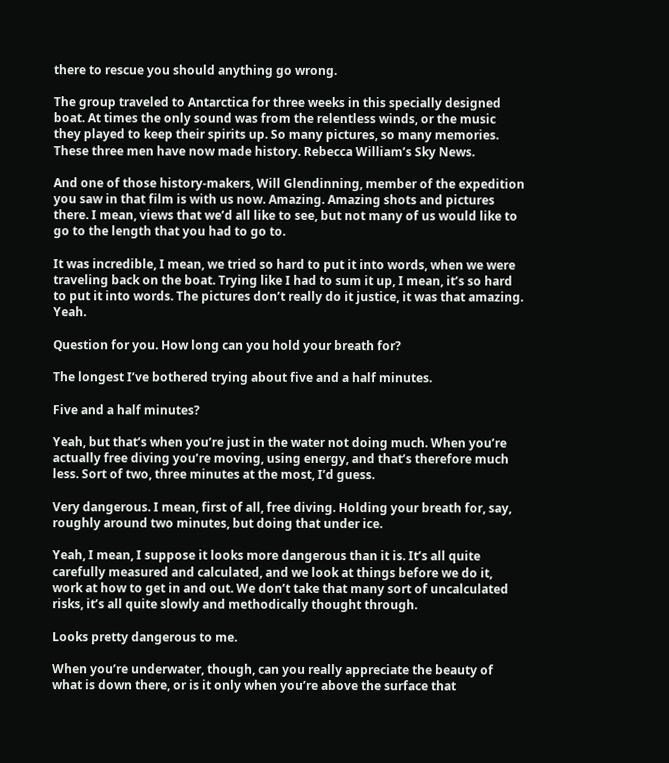there to rescue you should anything go wrong.

The group traveled to Antarctica for three weeks in this specially designed boat. At times the only sound was from the relentless winds, or the music they played to keep their spirits up. So many pictures, so many memories. These three men have now made history. Rebecca William’s Sky News.

And one of those history-makers, Will Glendinning, member of the expedition you saw in that film is with us now. Amazing. Amazing shots and pictures there. I mean, views that we’d all like to see, but not many of us would like to go to the length that you had to go to.

It was incredible, I mean, we tried so hard to put it into words, when we were traveling back on the boat. Trying like I had to sum it up, I mean, it’s so hard to put it into words. The pictures don’t really do it justice, it was that amazing. Yeah.

Question for you. How long can you hold your breath for?

The longest I’ve bothered trying about five and a half minutes.

Five and a half minutes?

Yeah, but that’s when you’re just in the water not doing much. When you’re actually free diving you’re moving, using energy, and that’s therefore much less. Sort of two, three minutes at the most, I’d guess.

Very dangerous. I mean, first of all, free diving. Holding your breath for, say, roughly around two minutes, but doing that under ice.

Yeah, I mean, I suppose it looks more dangerous than it is. It’s all quite carefully measured and calculated, and we look at things before we do it, work at how to get in and out. We don’t take that many sort of uncalculated risks, it’s all quite slowly and methodically thought through.

Looks pretty dangerous to me.

When you’re underwater, though, can you really appreciate the beauty of what is down there, or is it only when you’re above the surface that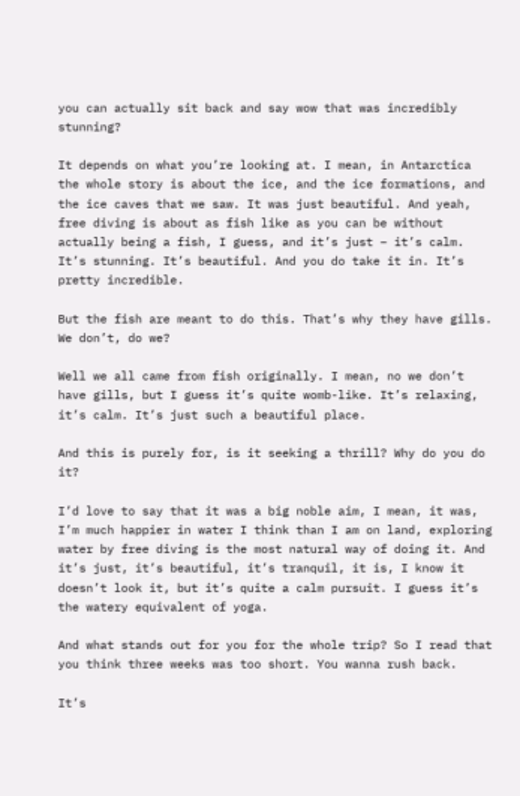you can actually sit back and say wow that was incredibly stunning?

It depends on what you’re looking at. I mean, in Antarctica the whole story is about the ice, and the ice formations, and the ice caves that we saw. It was just beautiful. And yeah, free diving is about as fish like as you can be without actually being a fish, I guess, and it’s just – it’s calm. It’s stunning. It’s beautiful. And you do take it in. It’s pretty incredible.

But the fish are meant to do this. That’s why they have gills. We don’t, do we?

Well we all came from fish originally. I mean, no we don’t have gills, but I guess it’s quite womb-like. It’s relaxing, it’s calm. It’s just such a beautiful place.

And this is purely for, is it seeking a thrill? Why do you do it?

I’d love to say that it was a big noble aim, I mean, it was, I’m much happier in water I think than I am on land, exploring water by free diving is the most natural way of doing it. And it’s just, it’s beautiful, it’s tranquil, it is, I know it doesn’t look it, but it’s quite a calm pursuit. I guess it’s the watery equivalent of yoga.

And what stands out for you for the whole trip? So I read that you think three weeks was too short. You wanna rush back.

It’s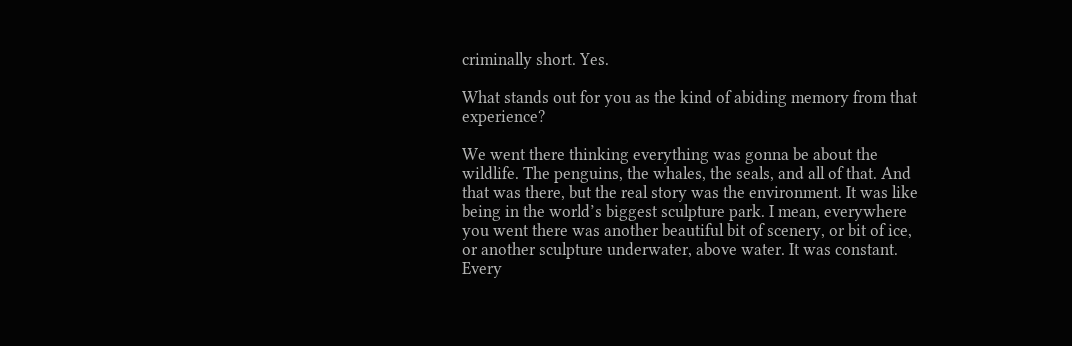criminally short. Yes.

What stands out for you as the kind of abiding memory from that experience?

We went there thinking everything was gonna be about the wildlife. The penguins, the whales, the seals, and all of that. And that was there, but the real story was the environment. It was like being in the world’s biggest sculpture park. I mean, everywhere you went there was another beautiful bit of scenery, or bit of ice, or another sculpture underwater, above water. It was constant. Every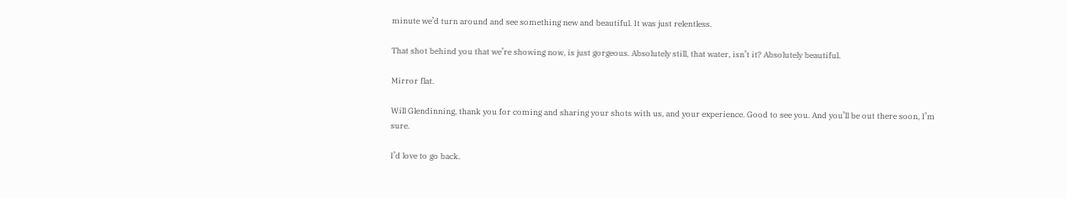minute we’d turn around and see something new and beautiful. It was just relentless.

That shot behind you that we’re showing now, is just gorgeous. Absolutely still, that water, isn’t it? Absolutely beautiful.

Mirror flat.

Will Glendinning, thank you for coming and sharing your shots with us, and your experience. Good to see you. And you’ll be out there soon, I’m sure.

I’d love to go back.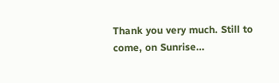Thank you very much. Still to come, on Sunrise…